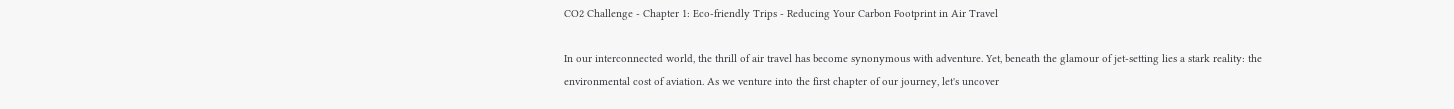CO2 Challenge - Chapter 1: Eco-friendly Trips - Reducing Your Carbon Footprint in Air Travel

In our interconnected world, the thrill of air travel has become synonymous with adventure. Yet, beneath the glamour of jet-setting lies a stark reality: the environmental cost of aviation. As we venture into the first chapter of our journey, let's uncover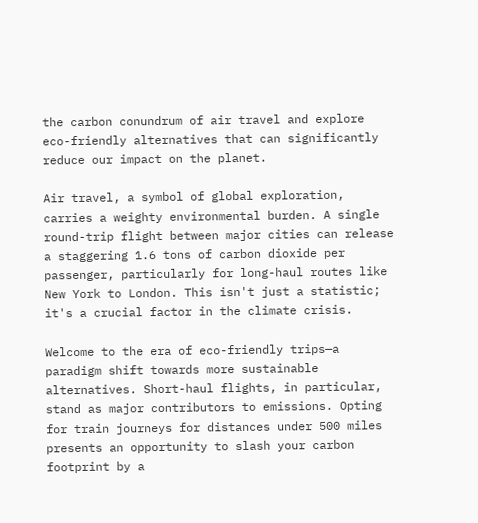the carbon conundrum of air travel and explore eco-friendly alternatives that can significantly reduce our impact on the planet.

Air travel, a symbol of global exploration, carries a weighty environmental burden. A single round-trip flight between major cities can release a staggering 1.6 tons of carbon dioxide per passenger, particularly for long-haul routes like New York to London. This isn't just a statistic; it's a crucial factor in the climate crisis.

Welcome to the era of eco-friendly trips—a paradigm shift towards more sustainable alternatives. Short-haul flights, in particular, stand as major contributors to emissions. Opting for train journeys for distances under 500 miles presents an opportunity to slash your carbon footprint by a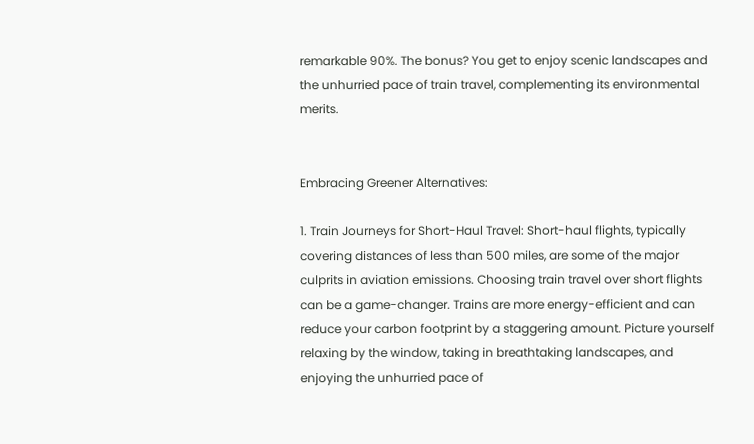remarkable 90%. The bonus? You get to enjoy scenic landscapes and the unhurried pace of train travel, complementing its environmental merits.


Embracing Greener Alternatives:

1. Train Journeys for Short-Haul Travel: Short-haul flights, typically covering distances of less than 500 miles, are some of the major culprits in aviation emissions. Choosing train travel over short flights can be a game-changer. Trains are more energy-efficient and can reduce your carbon footprint by a staggering amount. Picture yourself relaxing by the window, taking in breathtaking landscapes, and enjoying the unhurried pace of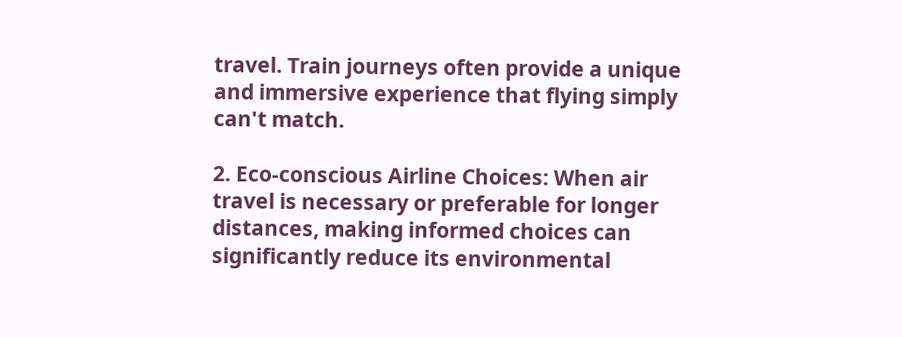travel. Train journeys often provide a unique and immersive experience that flying simply can't match.

2. Eco-conscious Airline Choices: When air travel is necessary or preferable for longer distances, making informed choices can significantly reduce its environmental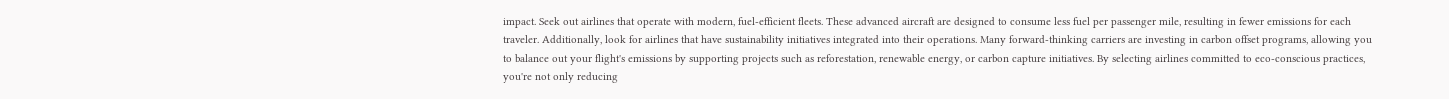impact. Seek out airlines that operate with modern, fuel-efficient fleets. These advanced aircraft are designed to consume less fuel per passenger mile, resulting in fewer emissions for each traveler. Additionally, look for airlines that have sustainability initiatives integrated into their operations. Many forward-thinking carriers are investing in carbon offset programs, allowing you to balance out your flight's emissions by supporting projects such as reforestation, renewable energy, or carbon capture initiatives. By selecting airlines committed to eco-conscious practices, you're not only reducing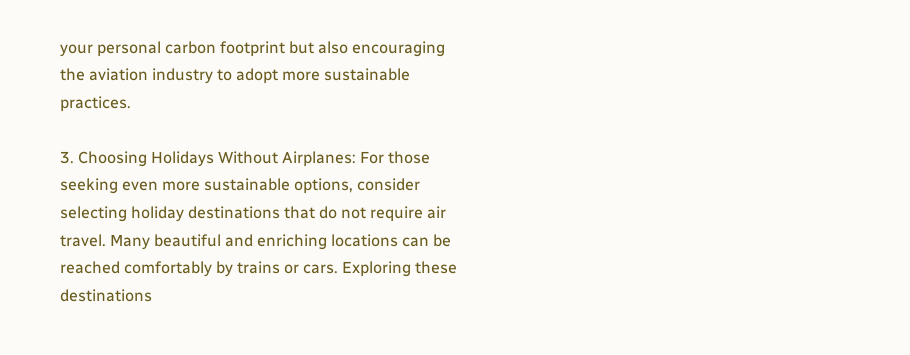your personal carbon footprint but also encouraging the aviation industry to adopt more sustainable practices.

3. Choosing Holidays Without Airplanes: For those seeking even more sustainable options, consider selecting holiday destinations that do not require air travel. Many beautiful and enriching locations can be reached comfortably by trains or cars. Exploring these destinations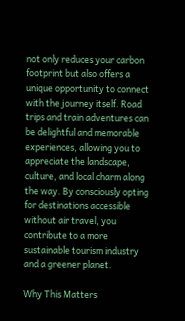not only reduces your carbon footprint but also offers a unique opportunity to connect with the journey itself. Road trips and train adventures can be delightful and memorable experiences, allowing you to appreciate the landscape, culture, and local charm along the way. By consciously opting for destinations accessible without air travel, you contribute to a more sustainable tourism industry and a greener planet.

Why This Matters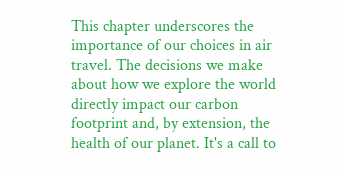This chapter underscores the importance of our choices in air travel. The decisions we make about how we explore the world directly impact our carbon footprint and, by extension, the health of our planet. It's a call to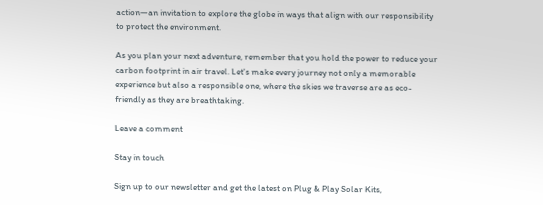action—an invitation to explore the globe in ways that align with our responsibility to protect the environment.

As you plan your next adventure, remember that you hold the power to reduce your carbon footprint in air travel. Let's make every journey not only a memorable experience but also a responsible one, where the skies we traverse are as eco-friendly as they are breathtaking.

Leave a comment

Stay in touch

Sign up to our newsletter and get the latest on Plug & Play Solar Kits,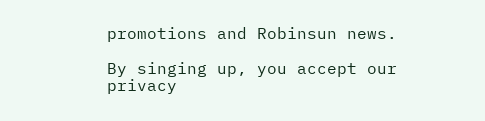promotions and Robinsun news.

By singing up, you accept our privacy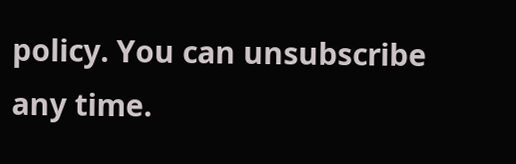policy. You can unsubscribe any time.